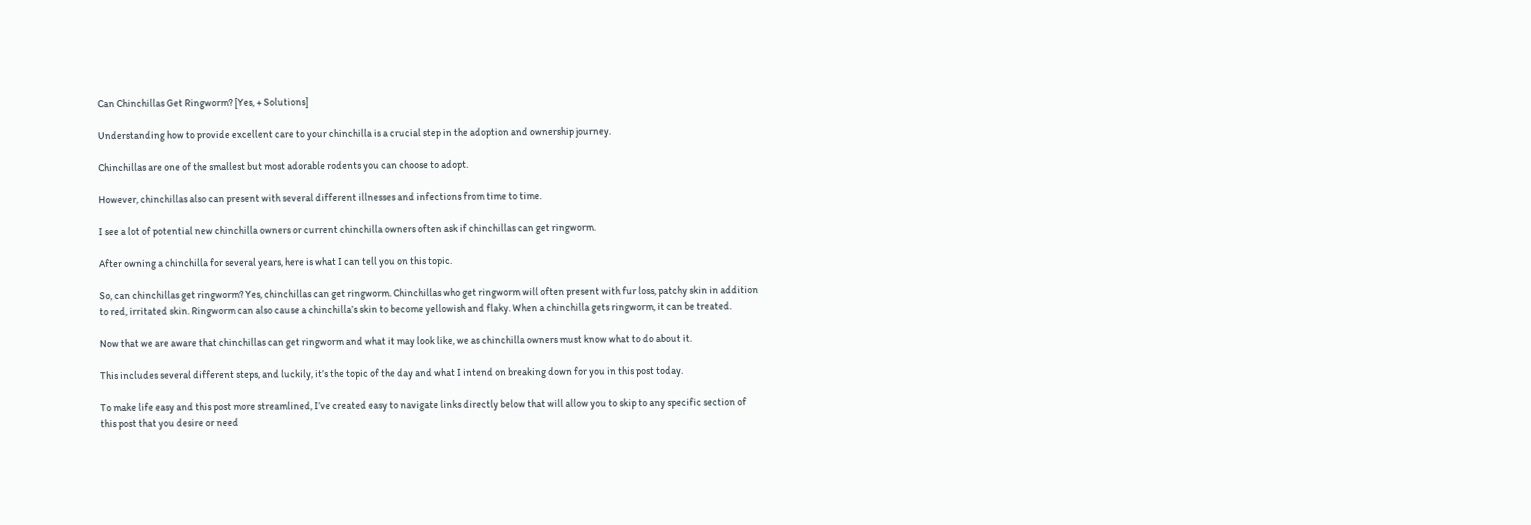Can Chinchillas Get Ringworm? [Yes, + Solutions]

Understanding how to provide excellent care to your chinchilla is a crucial step in the adoption and ownership journey.

Chinchillas are one of the smallest but most adorable rodents you can choose to adopt.

However, chinchillas also can present with several different illnesses and infections from time to time.

I see a lot of potential new chinchilla owners or current chinchilla owners often ask if chinchillas can get ringworm.

After owning a chinchilla for several years, here is what I can tell you on this topic.

So, can chinchillas get ringworm? Yes, chinchillas can get ringworm. Chinchillas who get ringworm will often present with fur loss, patchy skin in addition to red, irritated skin. Ringworm can also cause a chinchilla’s skin to become yellowish and flaky. When a chinchilla gets ringworm, it can be treated.

Now that we are aware that chinchillas can get ringworm and what it may look like, we as chinchilla owners must know what to do about it.

This includes several different steps, and luckily, it’s the topic of the day and what I intend on breaking down for you in this post today.

To make life easy and this post more streamlined, I’ve created easy to navigate links directly below that will allow you to skip to any specific section of this post that you desire or need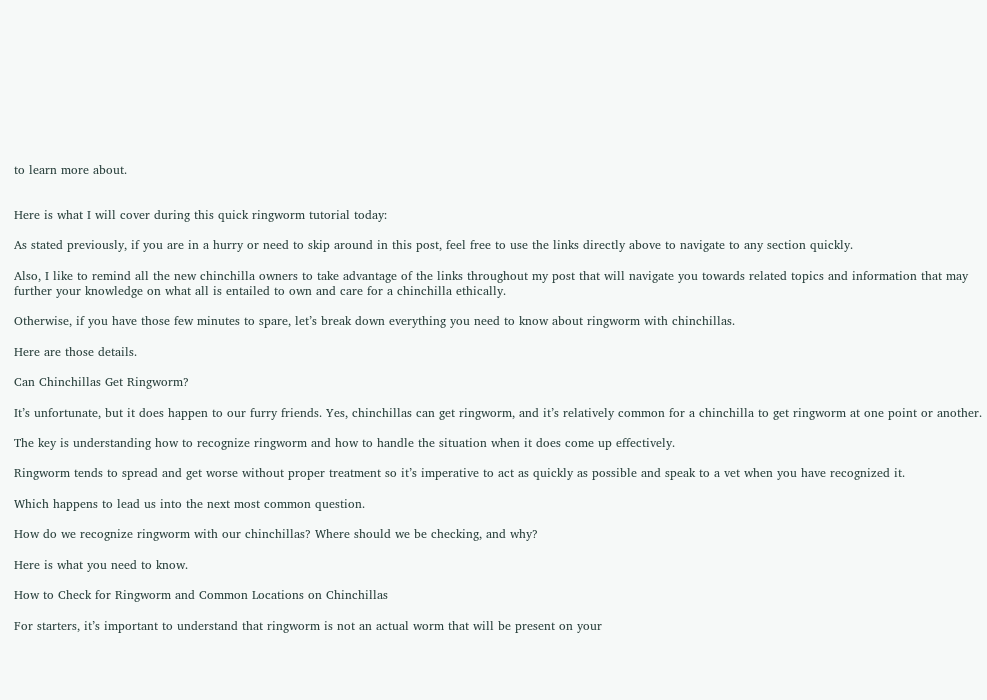to learn more about.


Here is what I will cover during this quick ringworm tutorial today:

As stated previously, if you are in a hurry or need to skip around in this post, feel free to use the links directly above to navigate to any section quickly.

Also, I like to remind all the new chinchilla owners to take advantage of the links throughout my post that will navigate you towards related topics and information that may further your knowledge on what all is entailed to own and care for a chinchilla ethically.

Otherwise, if you have those few minutes to spare, let’s break down everything you need to know about ringworm with chinchillas.

Here are those details.

Can Chinchillas Get Ringworm?

It’s unfortunate, but it does happen to our furry friends. Yes, chinchillas can get ringworm, and it’s relatively common for a chinchilla to get ringworm at one point or another.

The key is understanding how to recognize ringworm and how to handle the situation when it does come up effectively.

Ringworm tends to spread and get worse without proper treatment so it’s imperative to act as quickly as possible and speak to a vet when you have recognized it.

Which happens to lead us into the next most common question.

How do we recognize ringworm with our chinchillas? Where should we be checking, and why?

Here is what you need to know.

How to Check for Ringworm and Common Locations on Chinchillas

For starters, it’s important to understand that ringworm is not an actual worm that will be present on your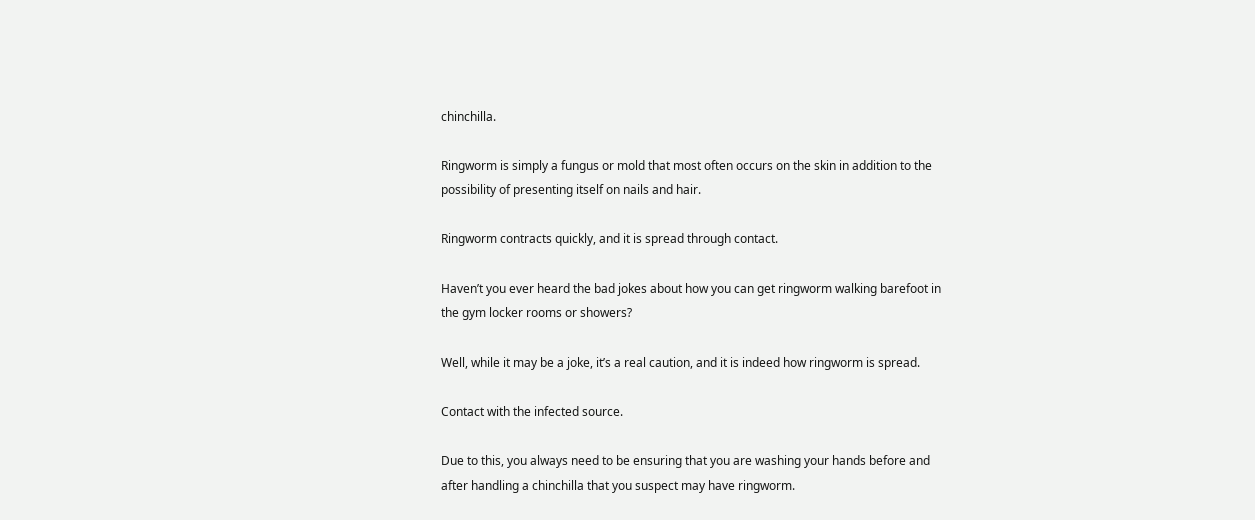chinchilla.

Ringworm is simply a fungus or mold that most often occurs on the skin in addition to the possibility of presenting itself on nails and hair.

Ringworm contracts quickly, and it is spread through contact.

Haven’t you ever heard the bad jokes about how you can get ringworm walking barefoot in the gym locker rooms or showers?

Well, while it may be a joke, it’s a real caution, and it is indeed how ringworm is spread.

Contact with the infected source.

Due to this, you always need to be ensuring that you are washing your hands before and after handling a chinchilla that you suspect may have ringworm.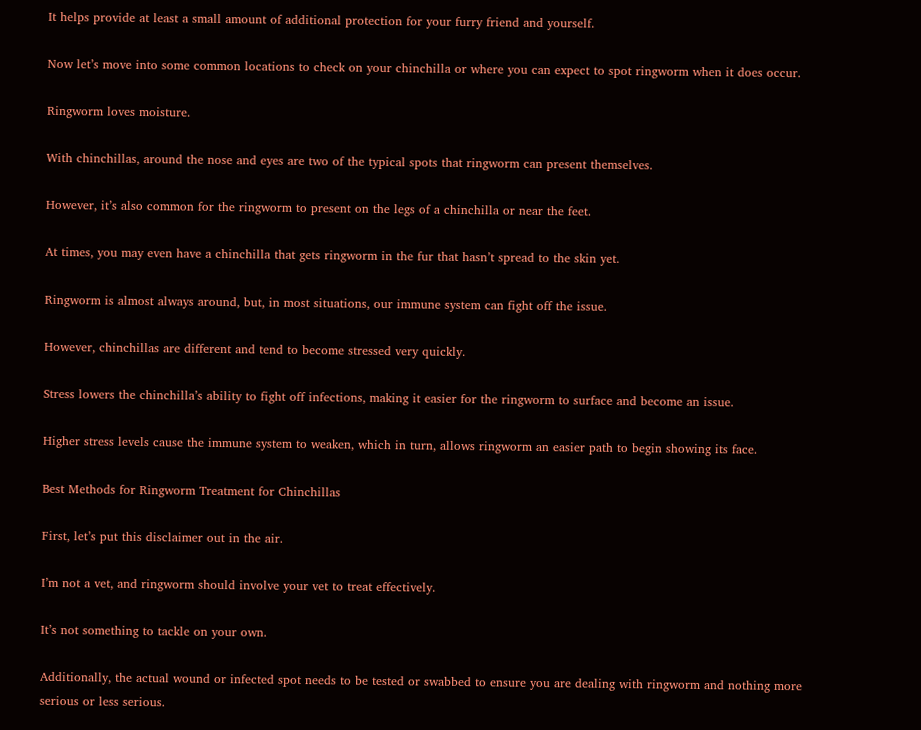It helps provide at least a small amount of additional protection for your furry friend and yourself.

Now let’s move into some common locations to check on your chinchilla or where you can expect to spot ringworm when it does occur.

Ringworm loves moisture.

With chinchillas, around the nose and eyes are two of the typical spots that ringworm can present themselves.

However, it’s also common for the ringworm to present on the legs of a chinchilla or near the feet.

At times, you may even have a chinchilla that gets ringworm in the fur that hasn’t spread to the skin yet.

Ringworm is almost always around, but, in most situations, our immune system can fight off the issue.

However, chinchillas are different and tend to become stressed very quickly.

Stress lowers the chinchilla’s ability to fight off infections, making it easier for the ringworm to surface and become an issue.

Higher stress levels cause the immune system to weaken, which in turn, allows ringworm an easier path to begin showing its face.

Best Methods for Ringworm Treatment for Chinchillas

First, let’s put this disclaimer out in the air.

I’m not a vet, and ringworm should involve your vet to treat effectively.

It’s not something to tackle on your own.

Additionally, the actual wound or infected spot needs to be tested or swabbed to ensure you are dealing with ringworm and nothing more serious or less serious.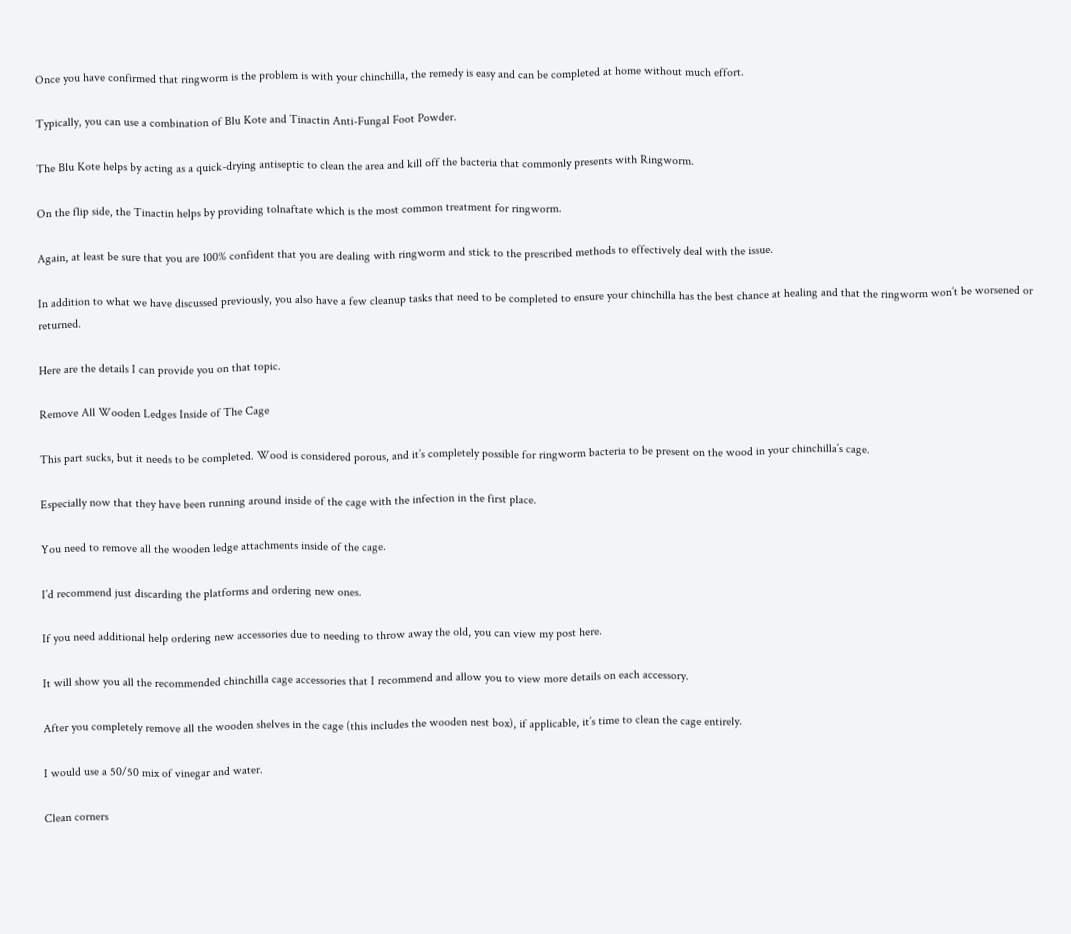Once you have confirmed that ringworm is the problem is with your chinchilla, the remedy is easy and can be completed at home without much effort.

Typically, you can use a combination of Blu Kote and Tinactin Anti-Fungal Foot Powder.

The Blu Kote helps by acting as a quick-drying antiseptic to clean the area and kill off the bacteria that commonly presents with Ringworm.

On the flip side, the Tinactin helps by providing tolnaftate which is the most common treatment for ringworm.

Again, at least be sure that you are 100% confident that you are dealing with ringworm and stick to the prescribed methods to effectively deal with the issue.

In addition to what we have discussed previously, you also have a few cleanup tasks that need to be completed to ensure your chinchilla has the best chance at healing and that the ringworm won’t be worsened or returned.

Here are the details I can provide you on that topic.

Remove All Wooden Ledges Inside of The Cage

This part sucks, but it needs to be completed. Wood is considered porous, and it’s completely possible for ringworm bacteria to be present on the wood in your chinchilla’s cage.

Especially now that they have been running around inside of the cage with the infection in the first place.

You need to remove all the wooden ledge attachments inside of the cage.

I’d recommend just discarding the platforms and ordering new ones.

If you need additional help ordering new accessories due to needing to throw away the old, you can view my post here.

It will show you all the recommended chinchilla cage accessories that I recommend and allow you to view more details on each accessory.

After you completely remove all the wooden shelves in the cage (this includes the wooden nest box), if applicable, it’s time to clean the cage entirely.

I would use a 50/50 mix of vinegar and water.

Clean corners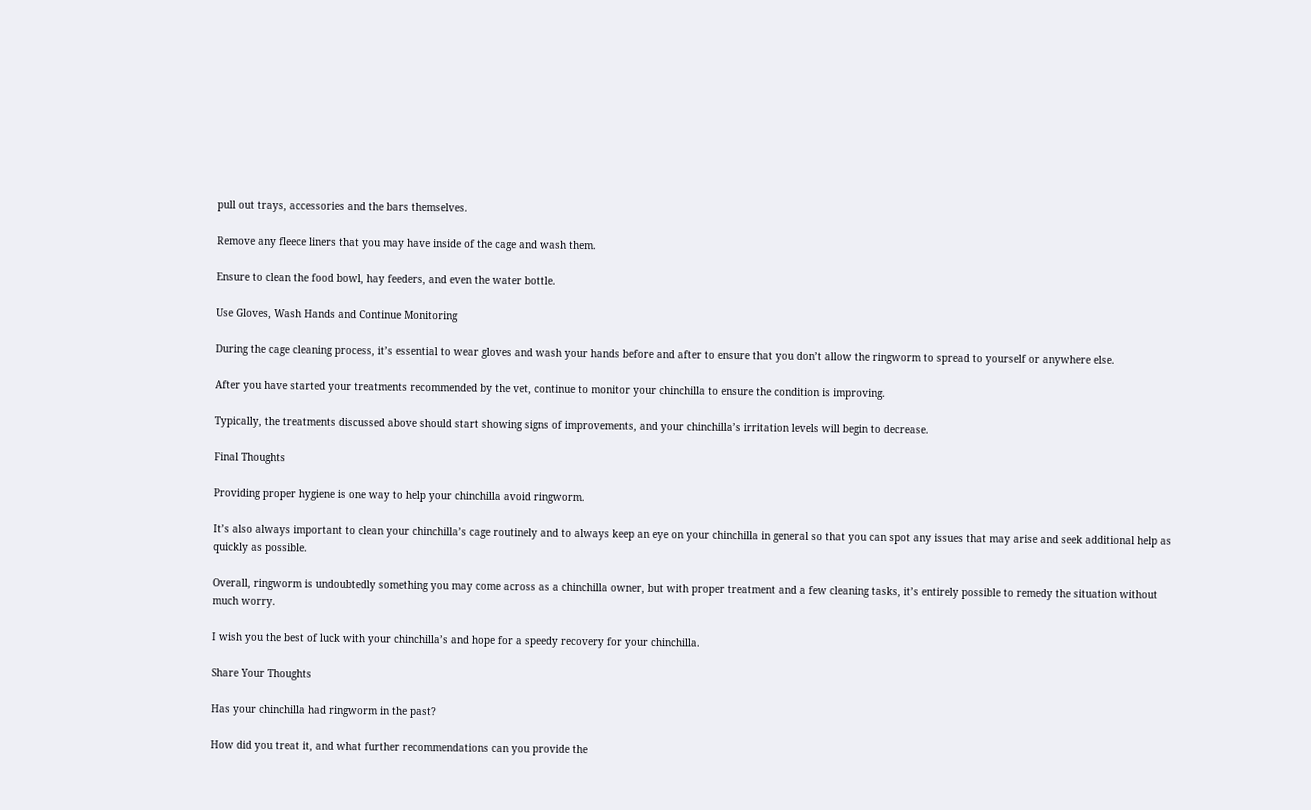pull out trays, accessories and the bars themselves.

Remove any fleece liners that you may have inside of the cage and wash them.

Ensure to clean the food bowl, hay feeders, and even the water bottle.

Use Gloves, Wash Hands and Continue Monitoring

During the cage cleaning process, it’s essential to wear gloves and wash your hands before and after to ensure that you don’t allow the ringworm to spread to yourself or anywhere else.

After you have started your treatments recommended by the vet, continue to monitor your chinchilla to ensure the condition is improving.

Typically, the treatments discussed above should start showing signs of improvements, and your chinchilla’s irritation levels will begin to decrease.

Final Thoughts

Providing proper hygiene is one way to help your chinchilla avoid ringworm.

It’s also always important to clean your chinchilla’s cage routinely and to always keep an eye on your chinchilla in general so that you can spot any issues that may arise and seek additional help as quickly as possible.

Overall, ringworm is undoubtedly something you may come across as a chinchilla owner, but with proper treatment and a few cleaning tasks, it’s entirely possible to remedy the situation without much worry.

I wish you the best of luck with your chinchilla’s and hope for a speedy recovery for your chinchilla.

Share Your Thoughts

Has your chinchilla had ringworm in the past?

How did you treat it, and what further recommendations can you provide the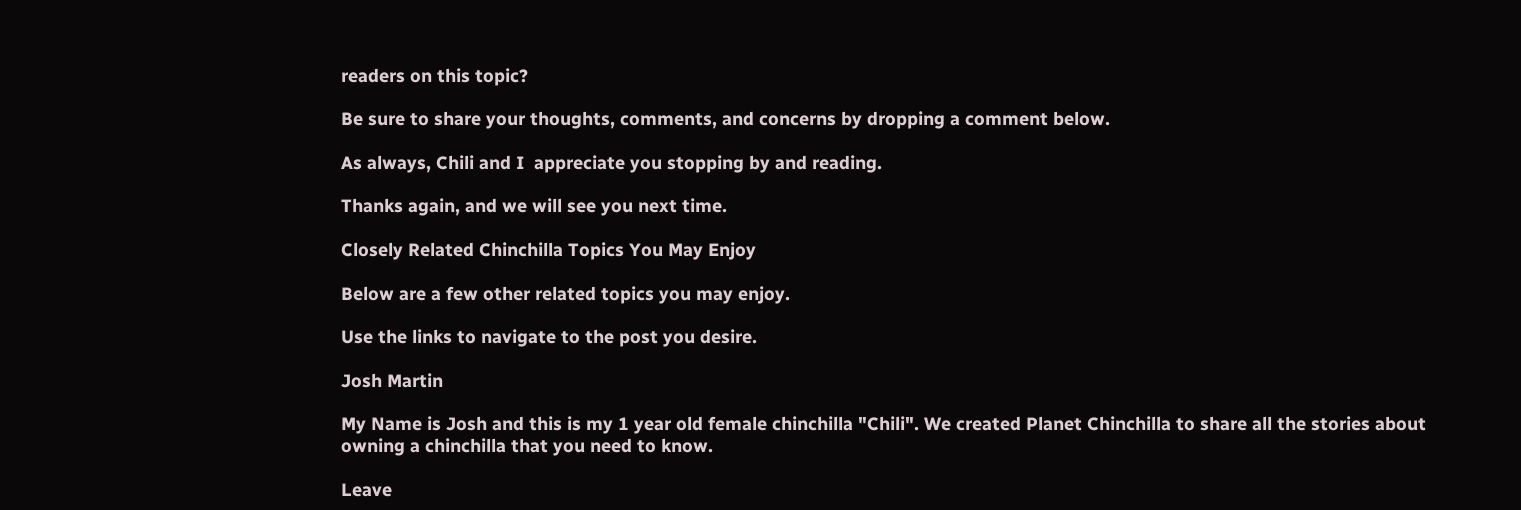readers on this topic?

Be sure to share your thoughts, comments, and concerns by dropping a comment below.

As always, Chili and I  appreciate you stopping by and reading.

Thanks again, and we will see you next time.

Closely Related Chinchilla Topics You May Enjoy

Below are a few other related topics you may enjoy.

Use the links to navigate to the post you desire.

Josh Martin

My Name is Josh and this is my 1 year old female chinchilla "Chili". We created Planet Chinchilla to share all the stories about owning a chinchilla that you need to know.

Leave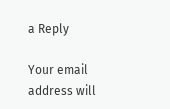a Reply

Your email address will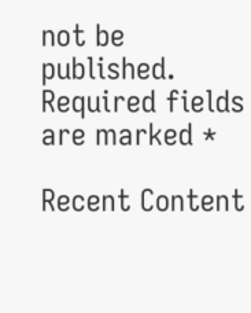not be published. Required fields are marked *

Recent Content